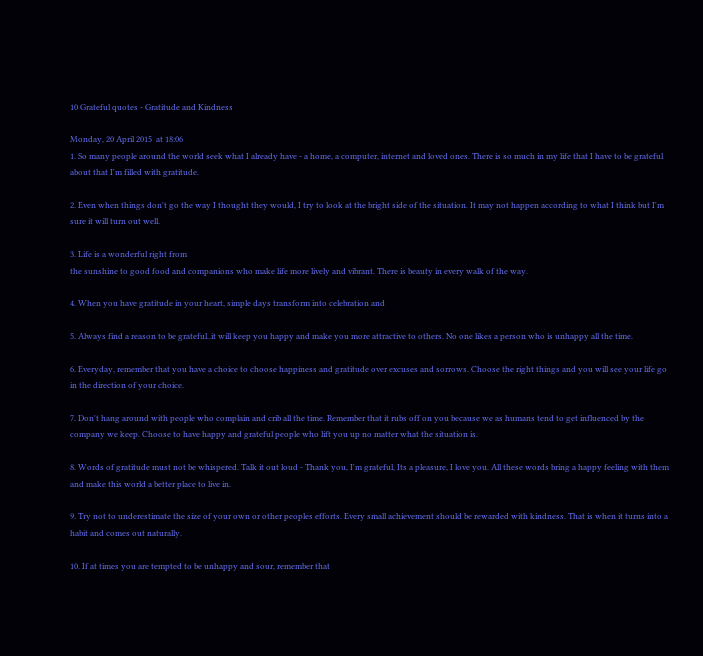10 Grateful quotes - Gratitude and Kindness

Monday, 20 April 2015  at 18:06
1. So many people around the world seek what I already have - a home, a computer, internet and loved ones. There is so much in my life that I have to be grateful about that I'm filled with gratitude.

2. Even when things don't go the way I thought they would, I try to look at the bright side of the situation. It may not happen according to what I think but I'm sure it will turn out well.

3. Life is a wonderful right from
the sunshine to good food and companions who make life more lively and vibrant. There is beauty in every walk of the way.

4. When you have gratitude in your heart, simple days transform into celebration and

5. Always find a reason to be grateful..it will keep you happy and make you more attractive to others. No one likes a person who is unhappy all the time.

6. Everyday, remember that you have a choice to choose happiness and gratitude over excuses and sorrows. Choose the right things and you will see your life go in the direction of your choice.

7. Don't hang around with people who complain and crib all the time. Remember that it rubs off on you because we as humans tend to get influenced by the company we keep. Choose to have happy and grateful people who lift you up no matter what the situation is.

8. Words of gratitude must not be whispered. Talk it out loud - Thank you, I'm grateful, Its a pleasure, I love you. All these words bring a happy feeling with them and make this world a better place to live in.

9. Try not to underestimate the size of your own or other peoples efforts. Every small achievement should be rewarded with kindness. That is when it turns into a habit and comes out naturally.

10. If at times you are tempted to be unhappy and sour, remember that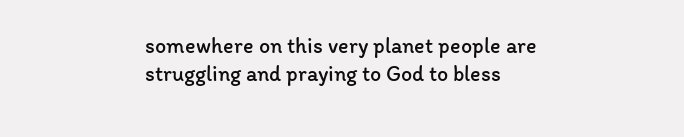somewhere on this very planet people are struggling and praying to God to bless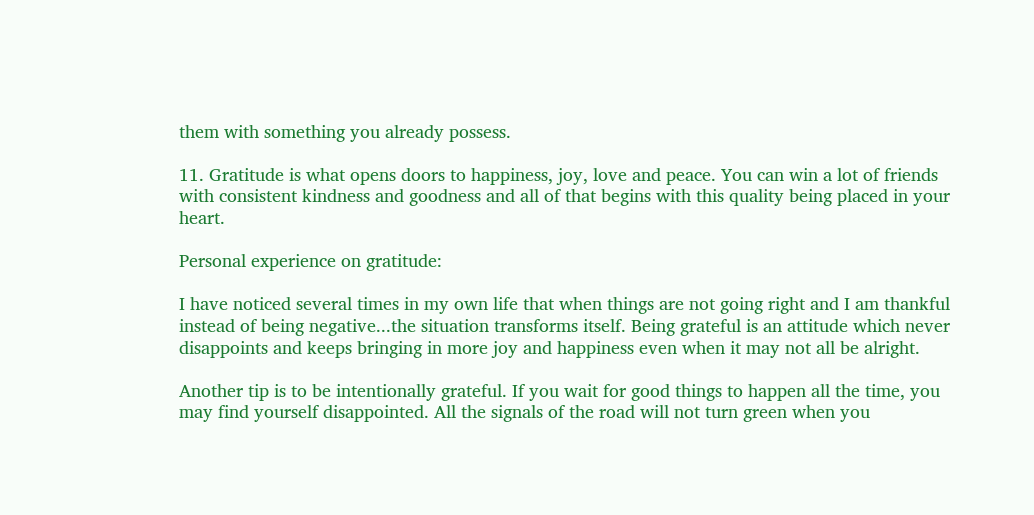them with something you already possess.

11. Gratitude is what opens doors to happiness, joy, love and peace. You can win a lot of friends with consistent kindness and goodness and all of that begins with this quality being placed in your heart.

Personal experience on gratitude:

I have noticed several times in my own life that when things are not going right and I am thankful instead of being negative...the situation transforms itself. Being grateful is an attitude which never disappoints and keeps bringing in more joy and happiness even when it may not all be alright.

Another tip is to be intentionally grateful. If you wait for good things to happen all the time, you may find yourself disappointed. All the signals of the road will not turn green when you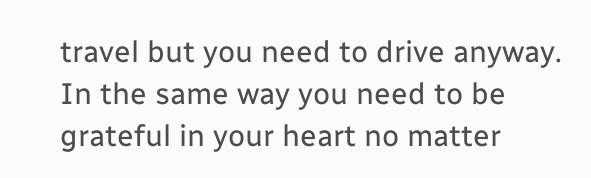travel but you need to drive anyway. In the same way you need to be grateful in your heart no matter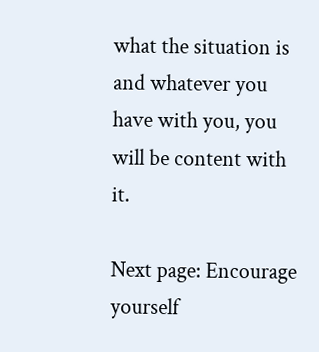what the situation is and whatever you have with you, you will be content with it.

Next page: Encourage yourself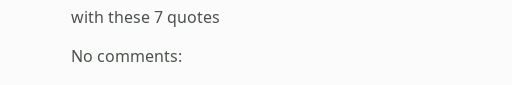with these 7 quotes

No comments: